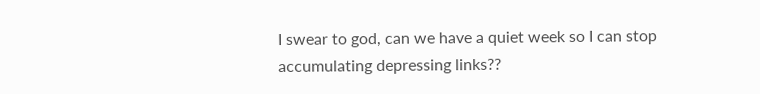I swear to god, can we have a quiet week so I can stop accumulating depressing links??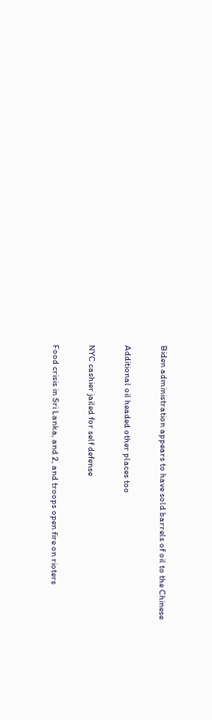Biden administration appears to have sold barrels of oil to the Chinese

Additional oil headed other places too

NYC cashier jailed for self defense

Food crisis in Sri Lanka, and 2, and troops open fire on rioters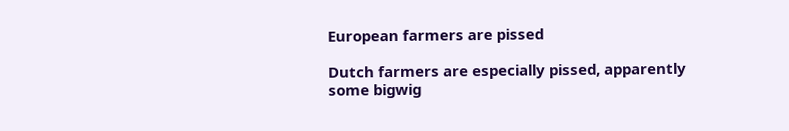European farmers are pissed

Dutch farmers are especially pissed, apparently some bigwig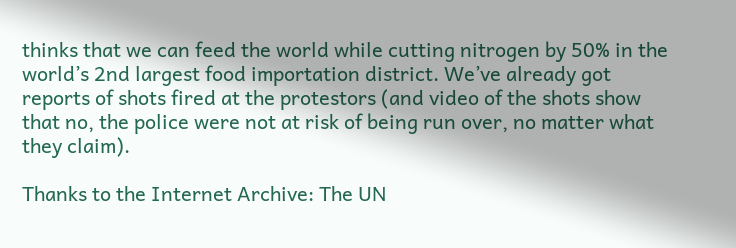thinks that we can feed the world while cutting nitrogen by 50% in the world’s 2nd largest food importation district. We’ve already got reports of shots fired at the protestors (and video of the shots show that no, the police were not at risk of being run over, no matter what they claim).

Thanks to the Internet Archive: The UN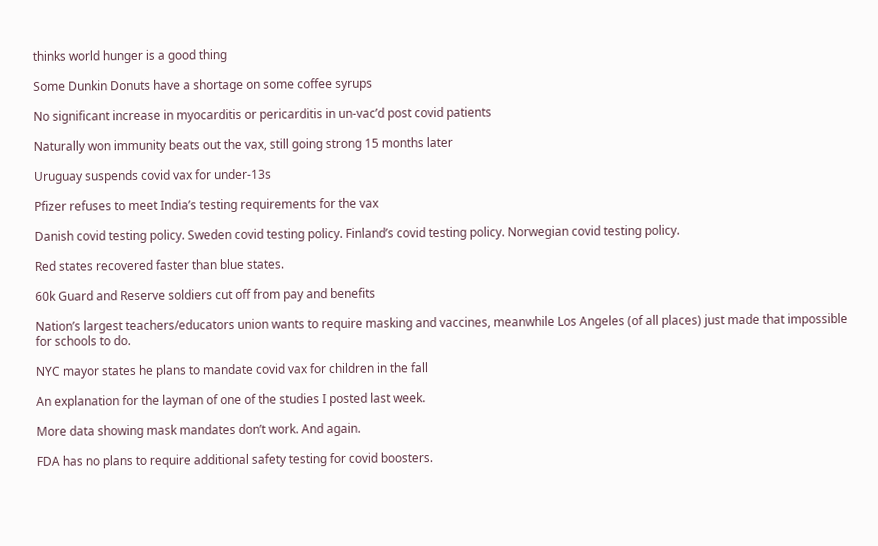thinks world hunger is a good thing

Some Dunkin Donuts have a shortage on some coffee syrups

No significant increase in myocarditis or pericarditis in un-vac’d post covid patients

Naturally won immunity beats out the vax, still going strong 15 months later

Uruguay suspends covid vax for under-13s

Pfizer refuses to meet India’s testing requirements for the vax

Danish covid testing policy. Sweden covid testing policy. Finland’s covid testing policy. Norwegian covid testing policy.

Red states recovered faster than blue states.

60k Guard and Reserve soldiers cut off from pay and benefits

Nation’s largest teachers/educators union wants to require masking and vaccines, meanwhile Los Angeles (of all places) just made that impossible for schools to do.

NYC mayor states he plans to mandate covid vax for children in the fall

An explanation for the layman of one of the studies I posted last week.

More data showing mask mandates don’t work. And again.

FDA has no plans to require additional safety testing for covid boosters.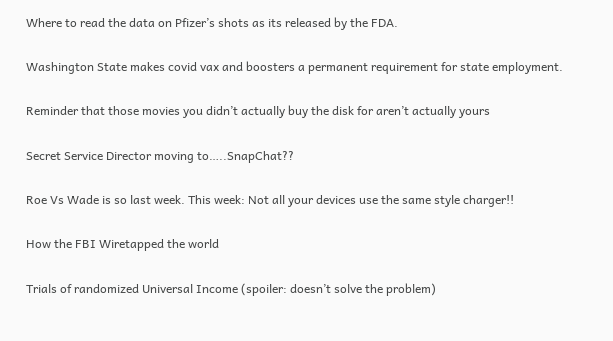Where to read the data on Pfizer’s shots as its released by the FDA.

Washington State makes covid vax and boosters a permanent requirement for state employment.

Reminder that those movies you didn’t actually buy the disk for aren’t actually yours

Secret Service Director moving to…..SnapChat??

Roe Vs Wade is so last week. This week: Not all your devices use the same style charger!!

How the FBI Wiretapped the world

Trials of randomized Universal Income (spoiler: doesn’t solve the problem)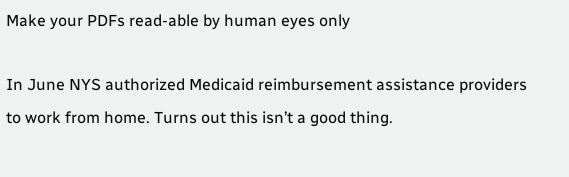Make your PDFs read-able by human eyes only

In June NYS authorized Medicaid reimbursement assistance providers to work from home. Turns out this isn’t a good thing.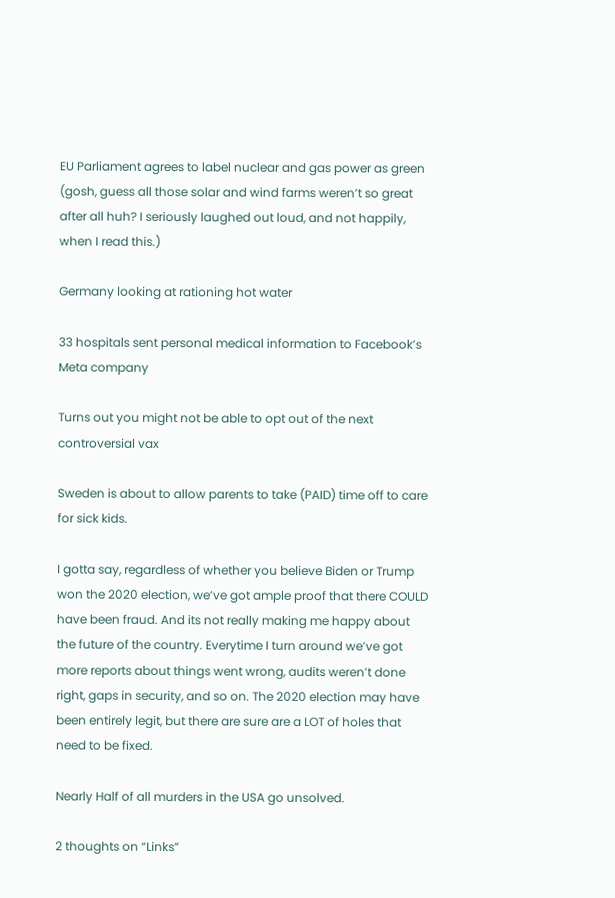EU Parliament agrees to label nuclear and gas power as green (gosh, guess all those solar and wind farms weren’t so great after all huh? I seriously laughed out loud, and not happily, when I read this.)

Germany looking at rationing hot water

33 hospitals sent personal medical information to Facebook’s Meta company

Turns out you might not be able to opt out of the next controversial vax

Sweden is about to allow parents to take (PAID) time off to care for sick kids.

I gotta say, regardless of whether you believe Biden or Trump won the 2020 election, we’ve got ample proof that there COULD have been fraud. And its not really making me happy about the future of the country. Everytime I turn around we’ve got more reports about things went wrong, audits weren’t done right, gaps in security, and so on. The 2020 election may have been entirely legit, but there are sure are a LOT of holes that need to be fixed.

Nearly Half of all murders in the USA go unsolved.

2 thoughts on “Links”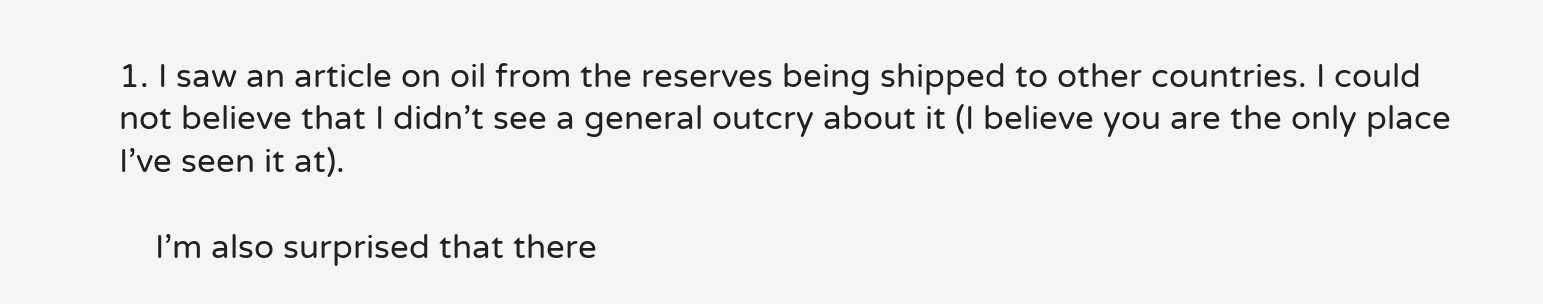1. I saw an article on oil from the reserves being shipped to other countries. I could not believe that I didn’t see a general outcry about it (I believe you are the only place I’ve seen it at).

    I’m also surprised that there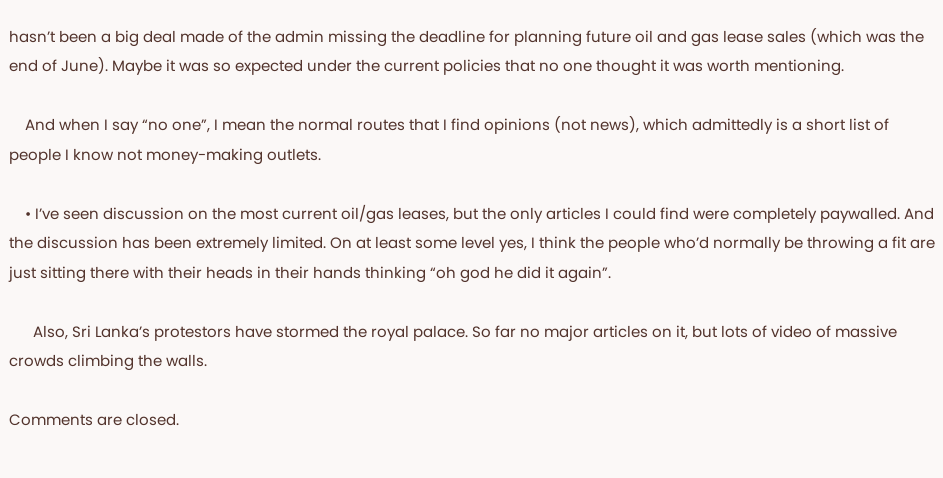hasn’t been a big deal made of the admin missing the deadline for planning future oil and gas lease sales (which was the end of June). Maybe it was so expected under the current policies that no one thought it was worth mentioning.

    And when I say “no one”, I mean the normal routes that I find opinions (not news), which admittedly is a short list of people I know not money-making outlets.

    • I’ve seen discussion on the most current oil/gas leases, but the only articles I could find were completely paywalled. And the discussion has been extremely limited. On at least some level yes, I think the people who’d normally be throwing a fit are just sitting there with their heads in their hands thinking “oh god he did it again”.

      Also, Sri Lanka’s protestors have stormed the royal palace. So far no major articles on it, but lots of video of massive crowds climbing the walls.

Comments are closed.